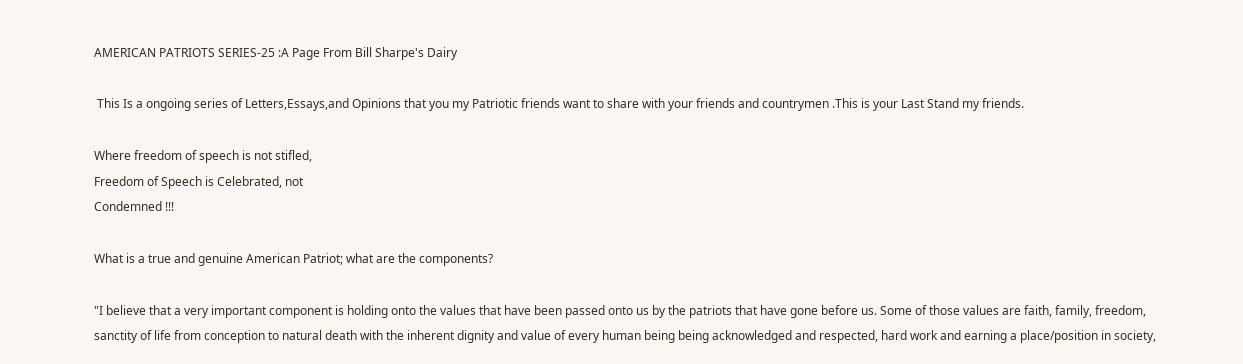AMERICAN PATRIOTS SERIES-25 :A Page From Bill Sharpe's Dairy

 This Is a ongoing series of Letters,Essays,and Opinions that you my Patriotic friends want to share with your friends and countrymen .This is your Last Stand my friends.

Where freedom of speech is not stifled,
Freedom of Speech is Celebrated, not
Condemned !!!

What is a true and genuine American Patriot; what are the components?

"I believe that a very important component is holding onto the values that have been passed onto us by the patriots that have gone before us. Some of those values are faith, family, freedom, sanctity of life from conception to natural death with the inherent dignity and value of every human being being acknowledged and respected, hard work and earning a place/position in society,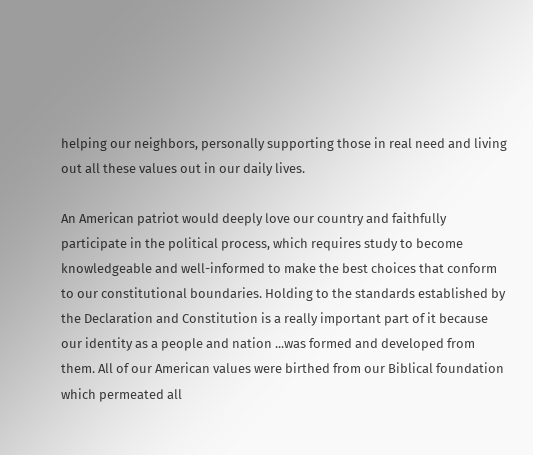helping our neighbors, personally supporting those in real need and living out all these values out in our daily lives.

An American patriot would deeply love our country and faithfully participate in the political process, which requires study to become knowledgeable and well-informed to make the best choices that conform to our constitutional boundaries. Holding to the standards established by the Declaration and Constitution is a really important part of it because our identity as a people and nation ...was formed and developed from them. All of our American values were birthed from our Biblical foundation which permeated all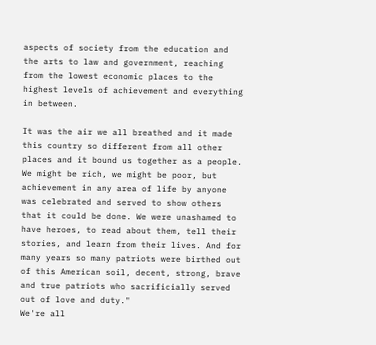aspects of society from the education and the arts to law and government, reaching from the lowest economic places to the highest levels of achievement and everything in between.

It was the air we all breathed and it made this country so different from all other places and it bound us together as a people. We might be rich, we might be poor, but achievement in any area of life by anyone was celebrated and served to show others that it could be done. We were unashamed to have heroes, to read about them, tell their stories, and learn from their lives. And for many years so many patriots were birthed out of this American soil, decent, strong, brave and true patriots who sacrificially served out of love and duty."
We're all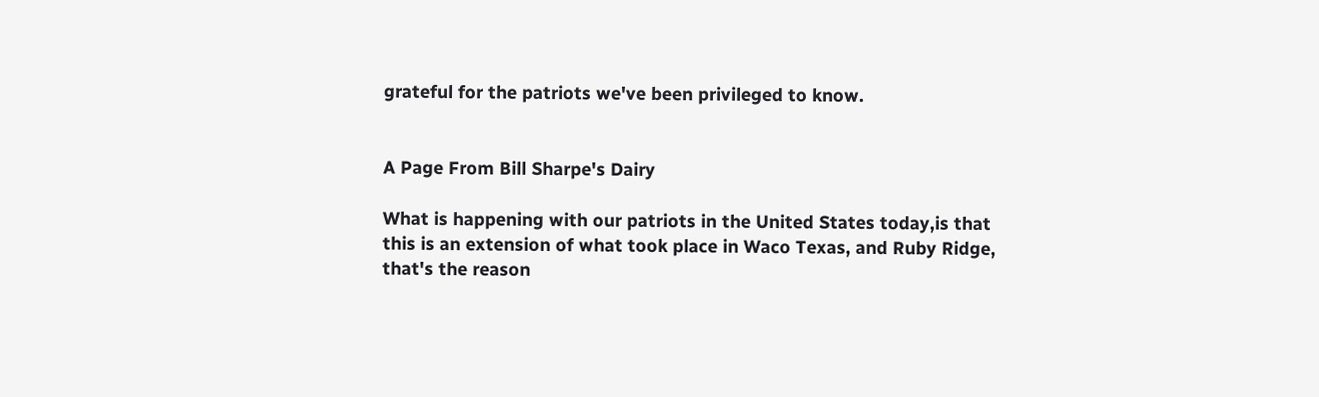grateful for the patriots we've been privileged to know.


A Page From Bill Sharpe's Dairy

What is happening with our patriots in the United States today,is that this is an extension of what took place in Waco Texas, and Ruby Ridge, that's the reason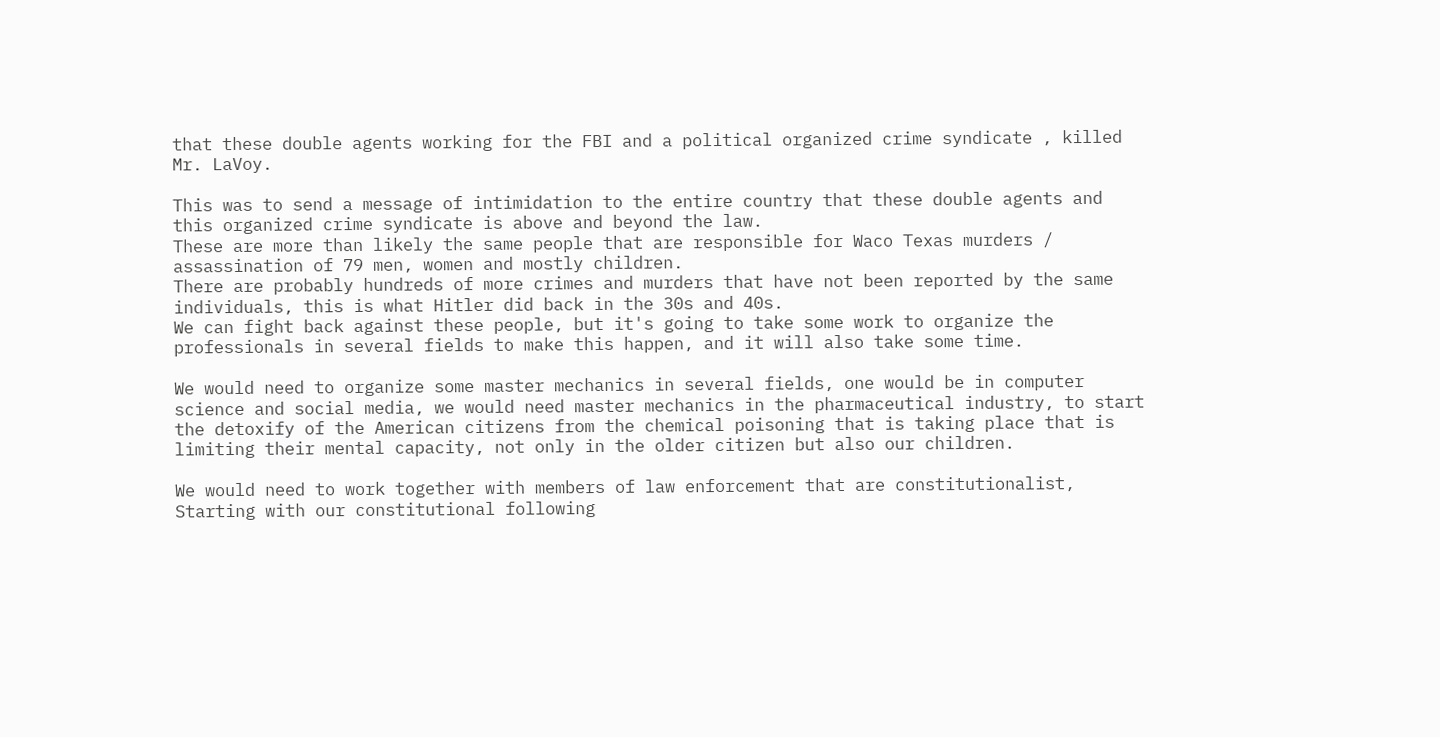that these double agents working for the FBI and a political organized crime syndicate , killed Mr. LaVoy.

This was to send a message of intimidation to the entire country that these double agents and this organized crime syndicate is above and beyond the law.
These are more than likely the same people that are responsible for Waco Texas murders / assassination of 79 men, women and mostly children.
There are probably hundreds of more crimes and murders that have not been reported by the same individuals, this is what Hitler did back in the 30s and 40s.
We can fight back against these people, but it's going to take some work to organize the professionals in several fields to make this happen, and it will also take some time.

We would need to organize some master mechanics in several fields, one would be in computer science and social media, we would need master mechanics in the pharmaceutical industry, to start the detoxify of the American citizens from the chemical poisoning that is taking place that is limiting their mental capacity, not only in the older citizen but also our children.

We would need to work together with members of law enforcement that are constitutionalist, Starting with our constitutional following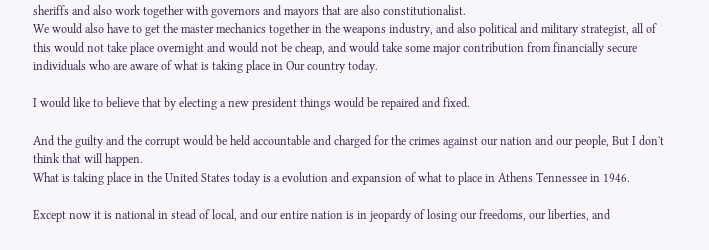sheriffs and also work together with governors and mayors that are also constitutionalist.
We would also have to get the master mechanics together in the weapons industry, and also political and military strategist, all of this would not take place overnight and would not be cheap, and would take some major contribution from financially secure individuals who are aware of what is taking place in Our country today.

I would like to believe that by electing a new president things would be repaired and fixed.

And the guilty and the corrupt would be held accountable and charged for the crimes against our nation and our people, But I don't think that will happen.
What is taking place in the United States today is a evolution and expansion of what to place in Athens Tennessee in 1946.

Except now it is national in stead of local, and our entire nation is in jeopardy of losing our freedoms, our liberties, and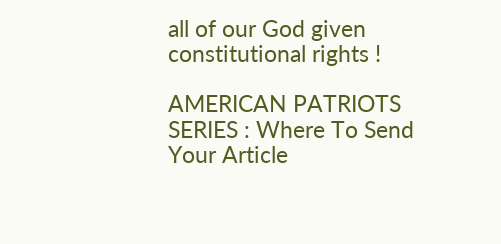all of our God given constitutional rights !

AMERICAN PATRIOTS SERIES : Where To Send Your Article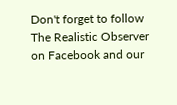Don't forget to follow The Realistic Observer on Facebook and our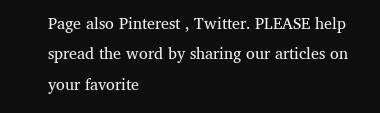Page also Pinterest , Twitter. PLEASE help spread the word by sharing our articles on your favorite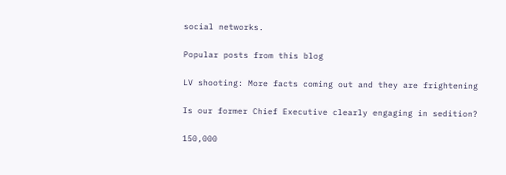social networks.

Popular posts from this blog

LV shooting: More facts coming out and they are frightening

Is our former Chief Executive clearly engaging in sedition?

150,000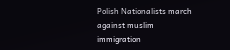Polish Nationalists march against muslim immigration